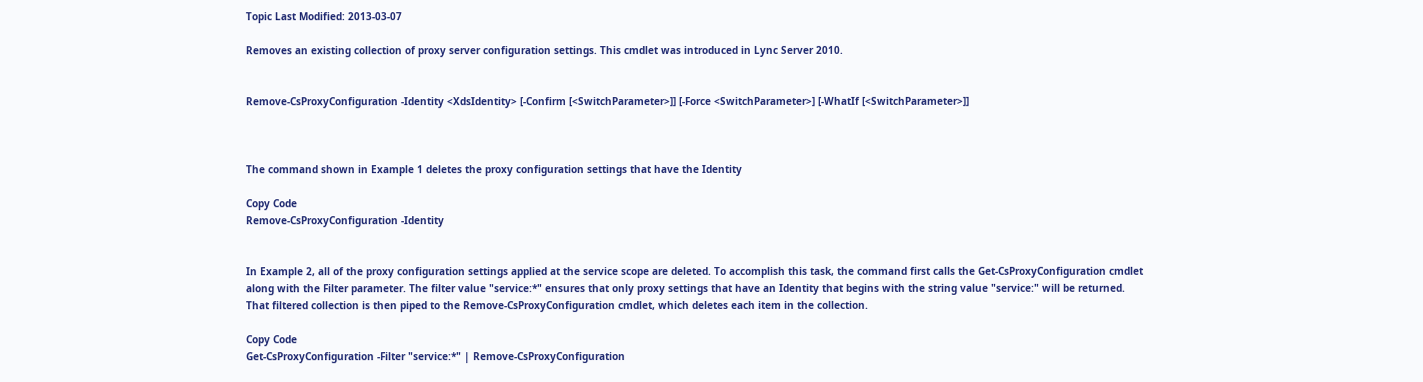Topic Last Modified: 2013-03-07

Removes an existing collection of proxy server configuration settings. This cmdlet was introduced in Lync Server 2010.


Remove-CsProxyConfiguration -Identity <XdsIdentity> [-Confirm [<SwitchParameter>]] [-Force <SwitchParameter>] [-WhatIf [<SwitchParameter>]]



The command shown in Example 1 deletes the proxy configuration settings that have the Identity

Copy Code
Remove-CsProxyConfiguration -Identity


In Example 2, all of the proxy configuration settings applied at the service scope are deleted. To accomplish this task, the command first calls the Get-CsProxyConfiguration cmdlet along with the Filter parameter. The filter value "service:*" ensures that only proxy settings that have an Identity that begins with the string value "service:" will be returned. That filtered collection is then piped to the Remove-CsProxyConfiguration cmdlet, which deletes each item in the collection.

Copy Code
Get-CsProxyConfiguration -Filter "service:*" | Remove-CsProxyConfiguration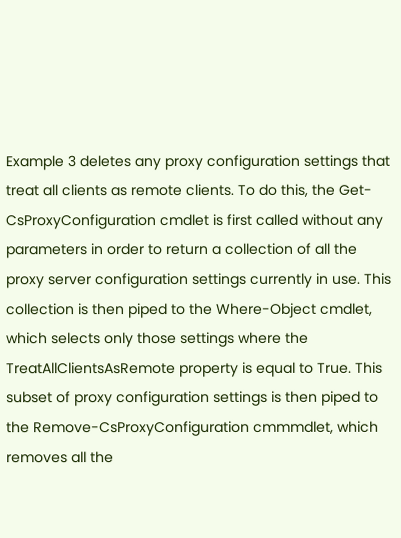Example 3 deletes any proxy configuration settings that treat all clients as remote clients. To do this, the Get-CsProxyConfiguration cmdlet is first called without any parameters in order to return a collection of all the proxy server configuration settings currently in use. This collection is then piped to the Where-Object cmdlet, which selects only those settings where the TreatAllClientsAsRemote property is equal to True. This subset of proxy configuration settings is then piped to the Remove-CsProxyConfiguration cmmmdlet, which removes all the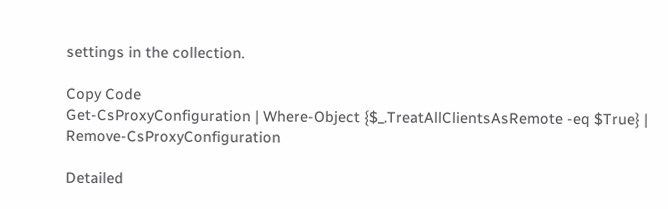settings in the collection.

Copy Code
Get-CsProxyConfiguration | Where-Object {$_.TreatAllClientsAsRemote -eq $True} | Remove-CsProxyConfiguration

Detailed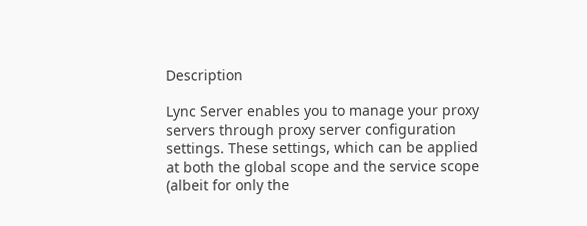Description

Lync Server enables you to manage your proxy servers through proxy server configuration settings. These settings, which can be applied at both the global scope and the service scope (albeit for only the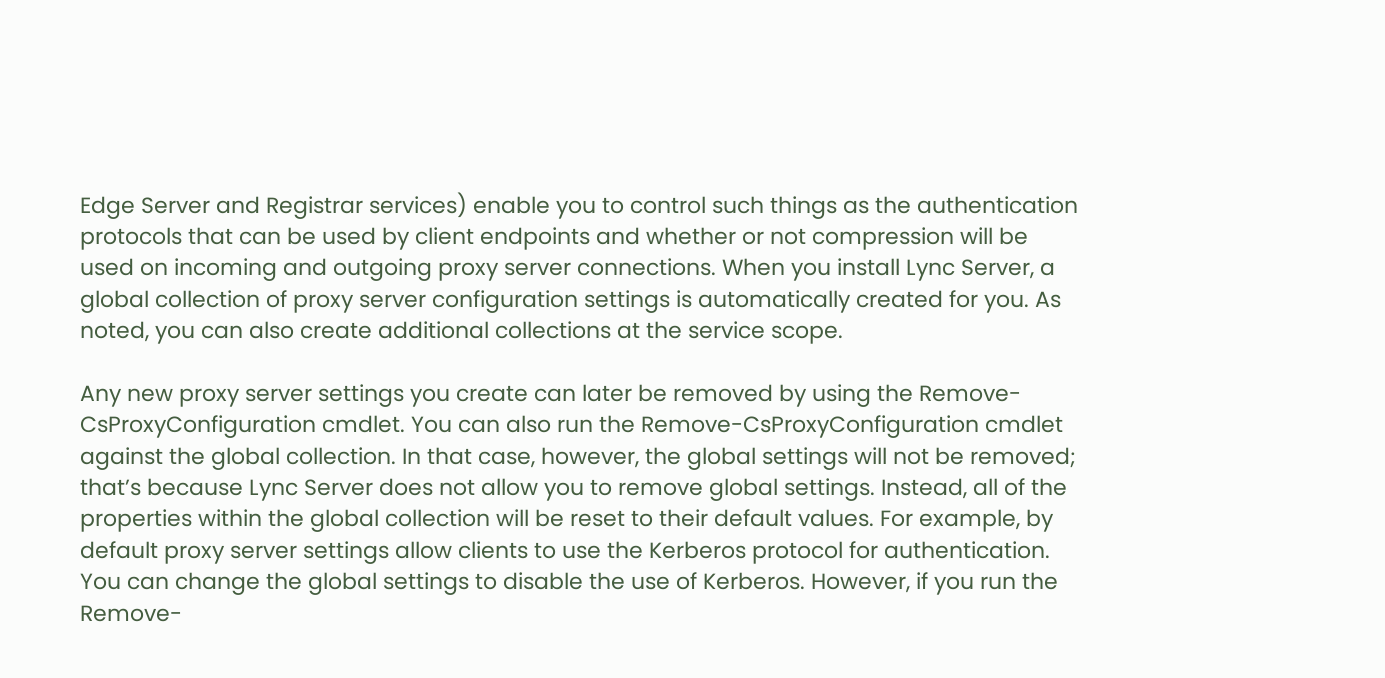Edge Server and Registrar services) enable you to control such things as the authentication protocols that can be used by client endpoints and whether or not compression will be used on incoming and outgoing proxy server connections. When you install Lync Server, a global collection of proxy server configuration settings is automatically created for you. As noted, you can also create additional collections at the service scope.

Any new proxy server settings you create can later be removed by using the Remove-CsProxyConfiguration cmdlet. You can also run the Remove-CsProxyConfiguration cmdlet against the global collection. In that case, however, the global settings will not be removed; that’s because Lync Server does not allow you to remove global settings. Instead, all of the properties within the global collection will be reset to their default values. For example, by default proxy server settings allow clients to use the Kerberos protocol for authentication. You can change the global settings to disable the use of Kerberos. However, if you run the Remove-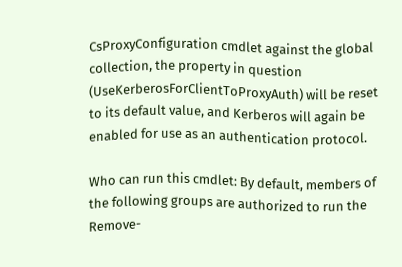CsProxyConfiguration cmdlet against the global collection, the property in question (UseKerberosForClientToProxyAuth) will be reset to its default value, and Kerberos will again be enabled for use as an authentication protocol.

Who can run this cmdlet: By default, members of the following groups are authorized to run the Remove-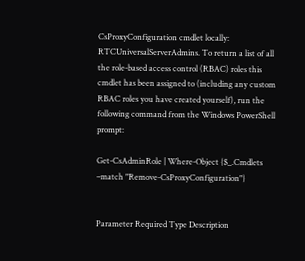CsProxyConfiguration cmdlet locally: RTCUniversalServerAdmins. To return a list of all the role-based access control (RBAC) roles this cmdlet has been assigned to (including any custom RBAC roles you have created yourself), run the following command from the Windows PowerShell prompt:

Get-CsAdminRole | Where-Object {$_.Cmdlets –match "Remove-CsProxyConfiguration"}


Parameter Required Type Description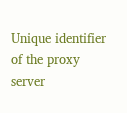Unique identifier of the proxy server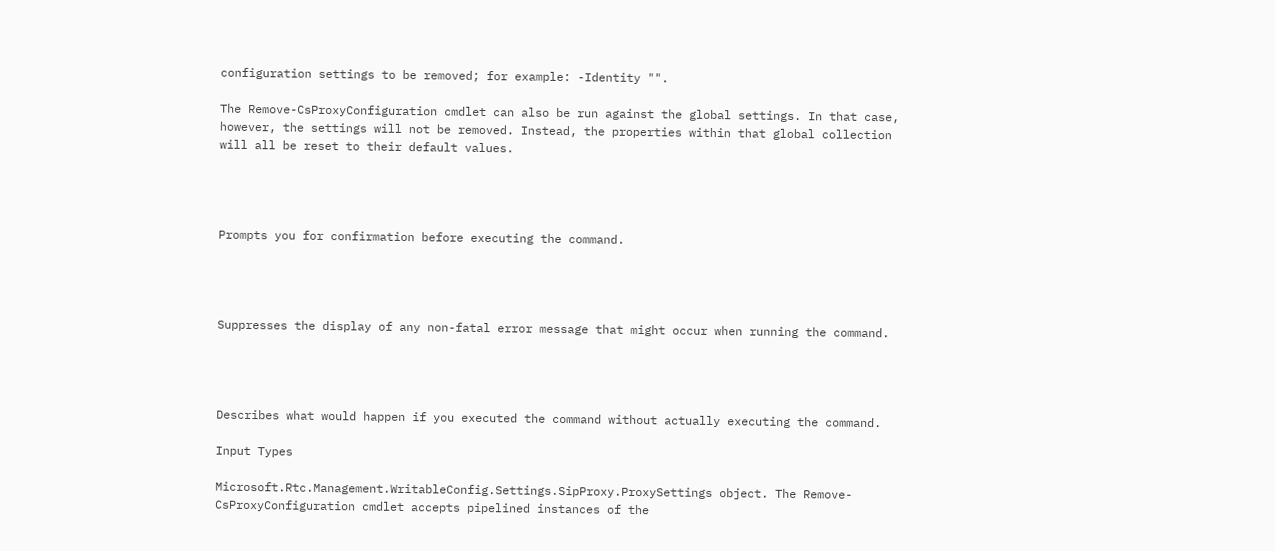configuration settings to be removed; for example: -Identity "".

The Remove-CsProxyConfiguration cmdlet can also be run against the global settings. In that case, however, the settings will not be removed. Instead, the properties within that global collection will all be reset to their default values.




Prompts you for confirmation before executing the command.




Suppresses the display of any non-fatal error message that might occur when running the command.




Describes what would happen if you executed the command without actually executing the command.

Input Types

Microsoft.Rtc.Management.WritableConfig.Settings.SipProxy.ProxySettings object. The Remove-CsProxyConfiguration cmdlet accepts pipelined instances of the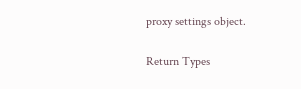proxy settings object.

Return Types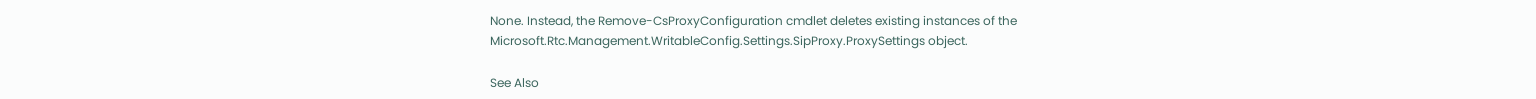None. Instead, the Remove-CsProxyConfiguration cmdlet deletes existing instances of the Microsoft.Rtc.Management.WritableConfig.Settings.SipProxy.ProxySettings object.

See Also